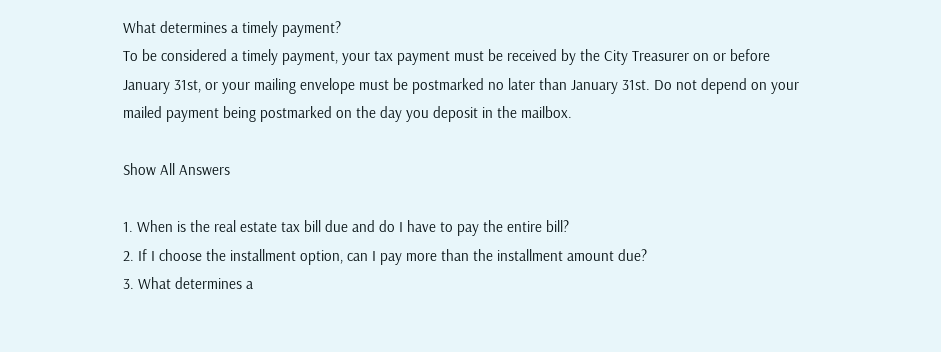What determines a timely payment?
To be considered a timely payment, your tax payment must be received by the City Treasurer on or before January 31st, or your mailing envelope must be postmarked no later than January 31st. Do not depend on your mailed payment being postmarked on the day you deposit in the mailbox.

Show All Answers

1. When is the real estate tax bill due and do I have to pay the entire bill?
2. If I choose the installment option, can I pay more than the installment amount due?
3. What determines a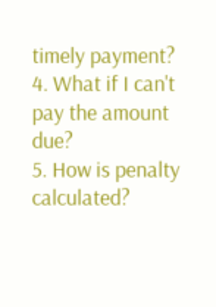timely payment?
4. What if I can't pay the amount due?
5. How is penalty calculated?